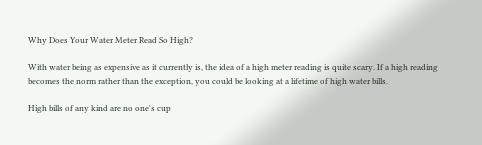Why Does Your Water Meter Read So High?

With water being as expensive as it currently is, the idea of a high meter reading is quite scary. If a high reading becomes the norm rather than the exception, you could be looking at a lifetime of high water bills.

High bills of any kind are no one's cup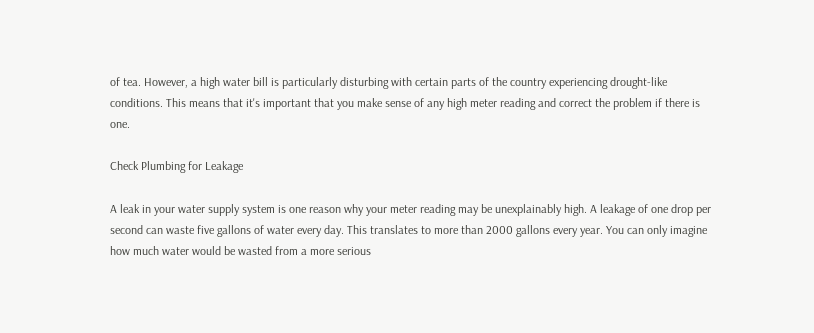of tea. However, a high water bill is particularly disturbing with certain parts of the country experiencing drought-like conditions. This means that it's important that you make sense of any high meter reading and correct the problem if there is one.

Check Plumbing for Leakage

A leak in your water supply system is one reason why your meter reading may be unexplainably high. A leakage of one drop per second can waste five gallons of water every day. This translates to more than 2000 gallons every year. You can only imagine how much water would be wasted from a more serious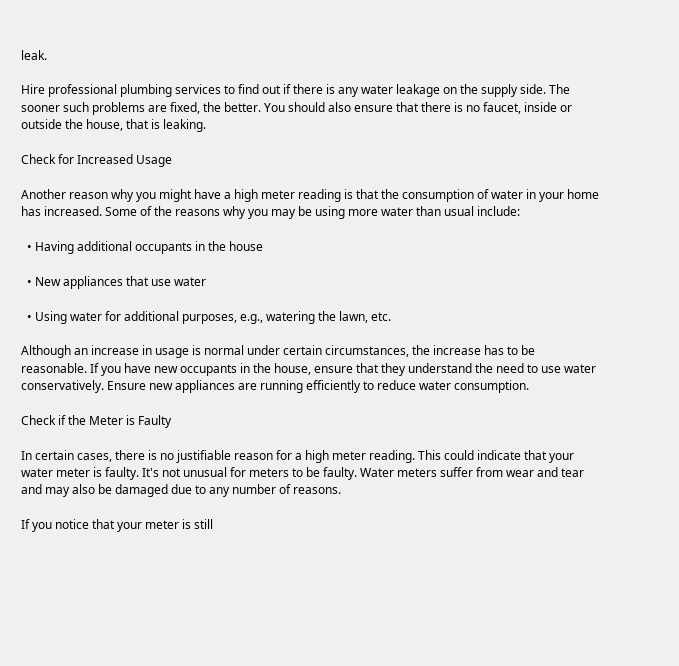leak.

Hire professional plumbing services to find out if there is any water leakage on the supply side. The sooner such problems are fixed, the better. You should also ensure that there is no faucet, inside or outside the house, that is leaking.

Check for Increased Usage

Another reason why you might have a high meter reading is that the consumption of water in your home has increased. Some of the reasons why you may be using more water than usual include:

  • Having additional occupants in the house

  • New appliances that use water

  • Using water for additional purposes, e.g., watering the lawn, etc.

Although an increase in usage is normal under certain circumstances, the increase has to be reasonable. If you have new occupants in the house, ensure that they understand the need to use water conservatively. Ensure new appliances are running efficiently to reduce water consumption.

Check if the Meter is Faulty

In certain cases, there is no justifiable reason for a high meter reading. This could indicate that your water meter is faulty. It's not unusual for meters to be faulty. Water meters suffer from wear and tear and may also be damaged due to any number of reasons.

If you notice that your meter is still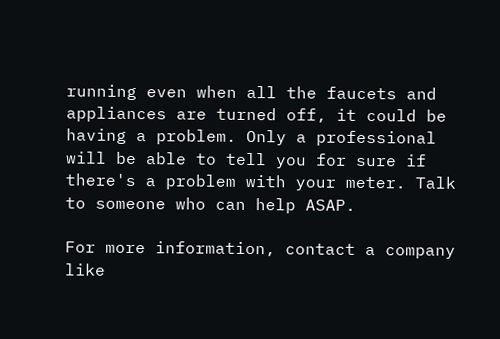running even when all the faucets and appliances are turned off, it could be having a problem. Only a professional will be able to tell you for sure if there's a problem with your meter. Talk to someone who can help ASAP.

For more information, contact a company like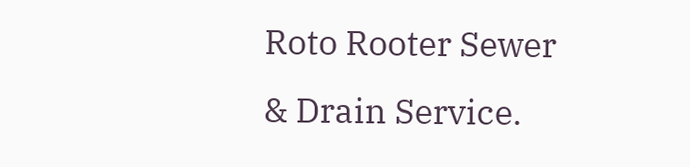Roto Rooter Sewer & Drain Service.